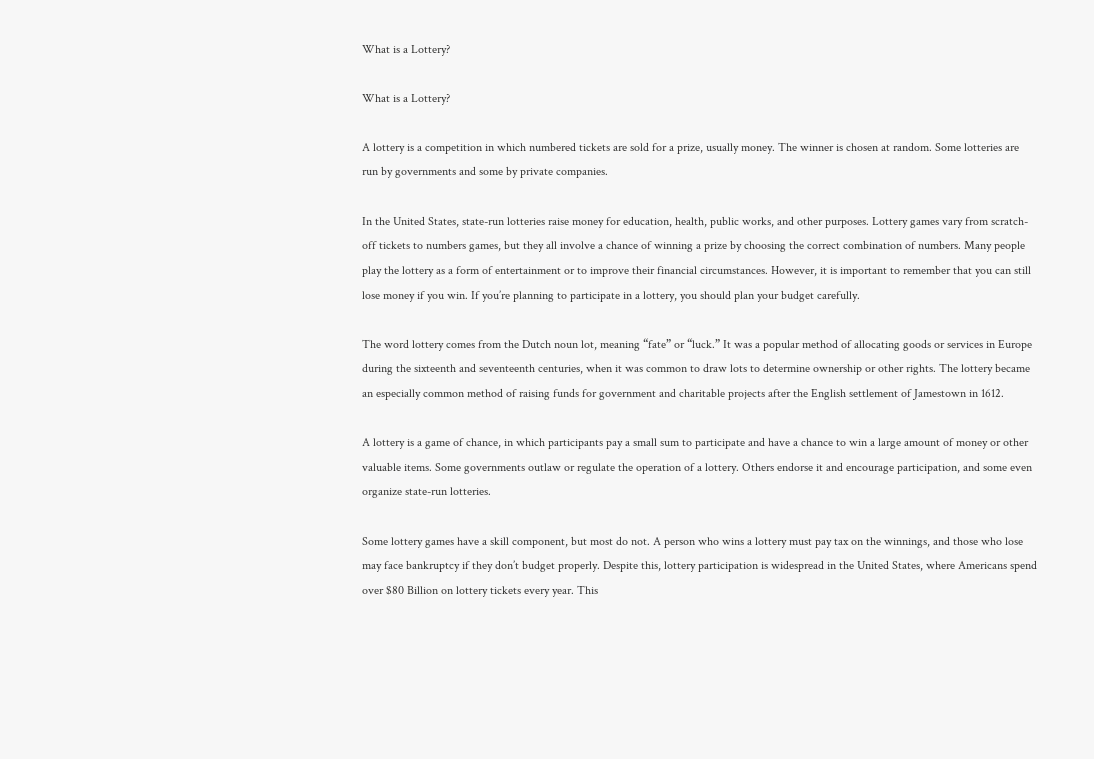What is a Lottery?

What is a Lottery?

A lottery is a competition in which numbered tickets are sold for a prize, usually money. The winner is chosen at random. Some lotteries are run by governments and some by private companies.

In the United States, state-run lotteries raise money for education, health, public works, and other purposes. Lottery games vary from scratch-off tickets to numbers games, but they all involve a chance of winning a prize by choosing the correct combination of numbers. Many people play the lottery as a form of entertainment or to improve their financial circumstances. However, it is important to remember that you can still lose money if you win. If you’re planning to participate in a lottery, you should plan your budget carefully.

The word lottery comes from the Dutch noun lot, meaning “fate” or “luck.” It was a popular method of allocating goods or services in Europe during the sixteenth and seventeenth centuries, when it was common to draw lots to determine ownership or other rights. The lottery became an especially common method of raising funds for government and charitable projects after the English settlement of Jamestown in 1612.

A lottery is a game of chance, in which participants pay a small sum to participate and have a chance to win a large amount of money or other valuable items. Some governments outlaw or regulate the operation of a lottery. Others endorse it and encourage participation, and some even organize state-run lotteries.

Some lottery games have a skill component, but most do not. A person who wins a lottery must pay tax on the winnings, and those who lose may face bankruptcy if they don’t budget properly. Despite this, lottery participation is widespread in the United States, where Americans spend over $80 Billion on lottery tickets every year. This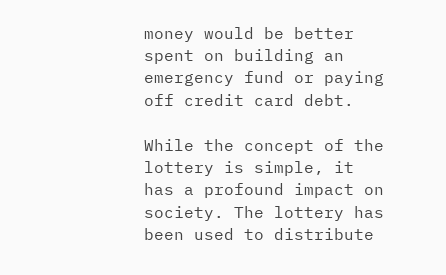money would be better spent on building an emergency fund or paying off credit card debt.

While the concept of the lottery is simple, it has a profound impact on society. The lottery has been used to distribute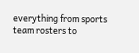everything from sports team rosters to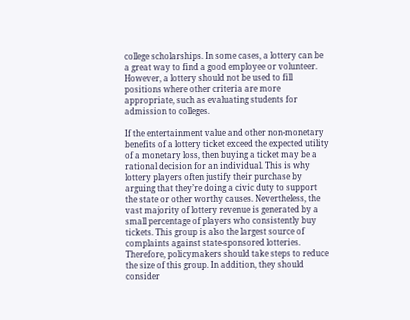college scholarships. In some cases, a lottery can be a great way to find a good employee or volunteer. However, a lottery should not be used to fill positions where other criteria are more appropriate, such as evaluating students for admission to colleges.

If the entertainment value and other non-monetary benefits of a lottery ticket exceed the expected utility of a monetary loss, then buying a ticket may be a rational decision for an individual. This is why lottery players often justify their purchase by arguing that they’re doing a civic duty to support the state or other worthy causes. Nevertheless, the vast majority of lottery revenue is generated by a small percentage of players who consistently buy tickets. This group is also the largest source of complaints against state-sponsored lotteries. Therefore, policymakers should take steps to reduce the size of this group. In addition, they should consider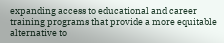expanding access to educational and career training programs that provide a more equitable alternative to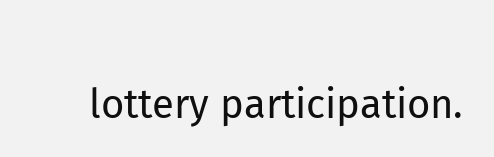lottery participation.